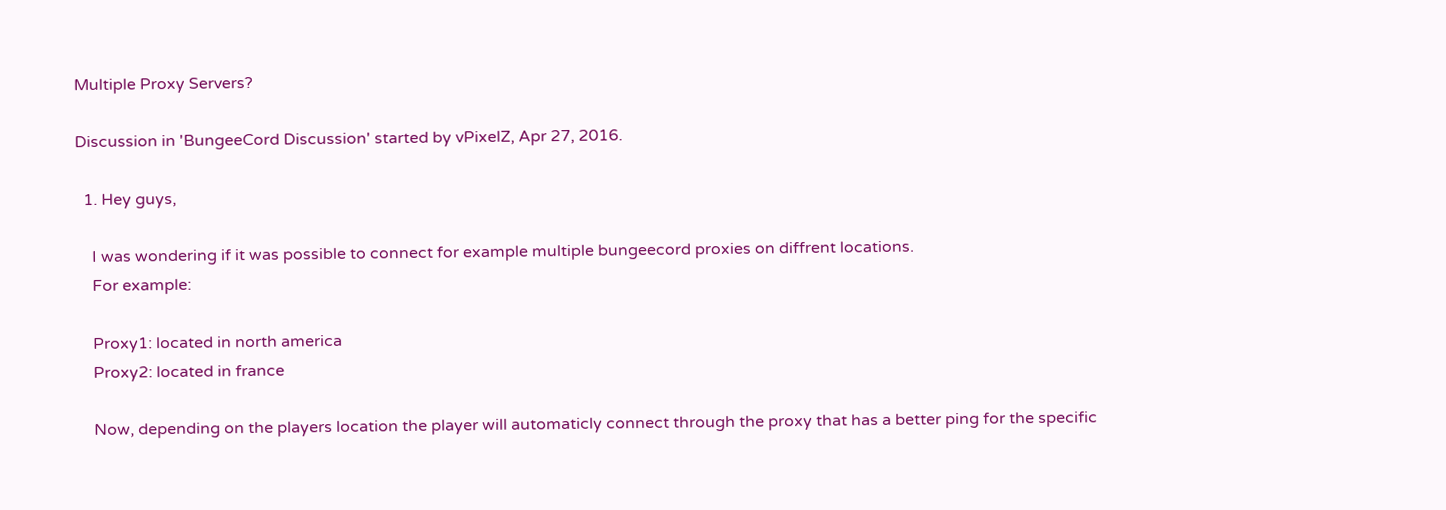Multiple Proxy Servers?

Discussion in 'BungeeCord Discussion' started by vPixelZ, Apr 27, 2016.

  1. Hey guys,

    I was wondering if it was possible to connect for example multiple bungeecord proxies on diffrent locations.
    For example:

    Proxy1: located in north america
    Proxy2: located in france

    Now, depending on the players location the player will automaticly connect through the proxy that has a better ping for the specific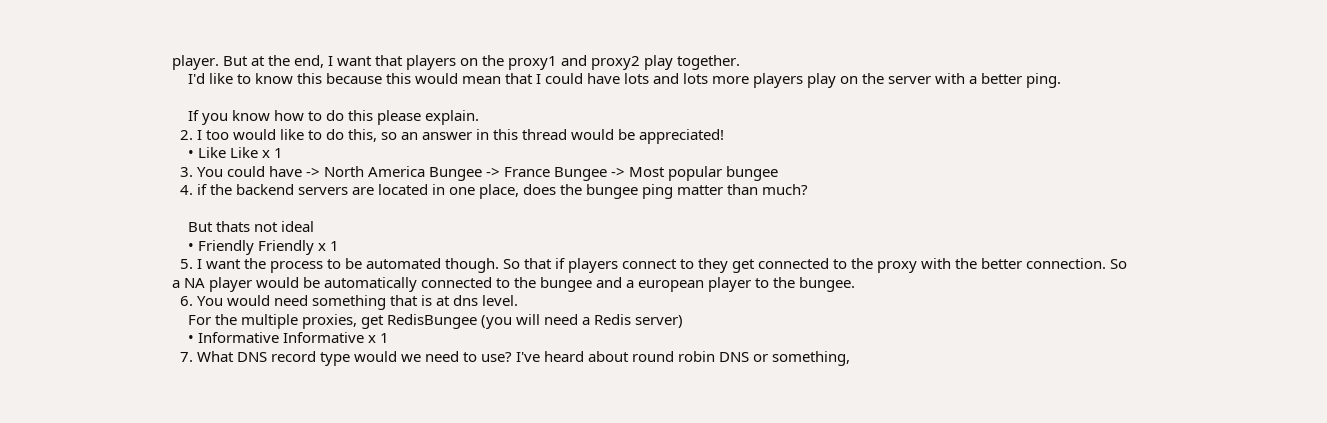player. But at the end, I want that players on the proxy1 and proxy2 play together.
    I'd like to know this because this would mean that I could have lots and lots more players play on the server with a better ping.

    If you know how to do this please explain.
  2. I too would like to do this, so an answer in this thread would be appreciated!
    • Like Like x 1
  3. You could have -> North America Bungee -> France Bungee -> Most popular bungee
  4. if the backend servers are located in one place, does the bungee ping matter than much?

    But thats not ideal
    • Friendly Friendly x 1
  5. I want the process to be automated though. So that if players connect to they get connected to the proxy with the better connection. So a NA player would be automatically connected to the bungee and a european player to the bungee.
  6. You would need something that is at dns level.
    For the multiple proxies, get RedisBungee (you will need a Redis server)
    • Informative Informative x 1
  7. What DNS record type would we need to use? I've heard about round robin DNS or something,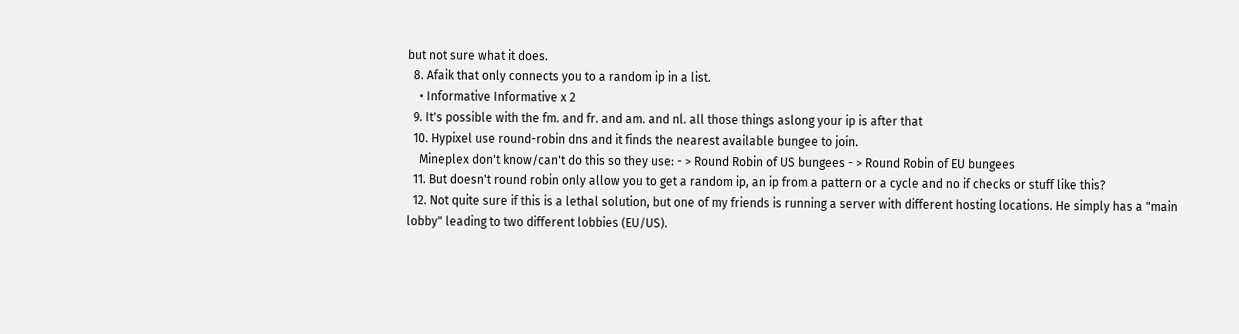but not sure what it does.
  8. Afaik that only connects you to a random ip in a list.
    • Informative Informative x 2
  9. It's possible with the fm. and fr. and am. and nl. all those things aslong your ip is after that
  10. Hypixel use round-robin dns and it finds the nearest available bungee to join.
    Mineplex don't know/can't do this so they use: - > Round Robin of US bungees - > Round Robin of EU bungees
  11. But doesn't round robin only allow you to get a random ip, an ip from a pattern or a cycle and no if checks or stuff like this?
  12. Not quite sure if this is a lethal solution, but one of my friends is running a server with different hosting locations. He simply has a "main lobby" leading to two different lobbies (EU/US).